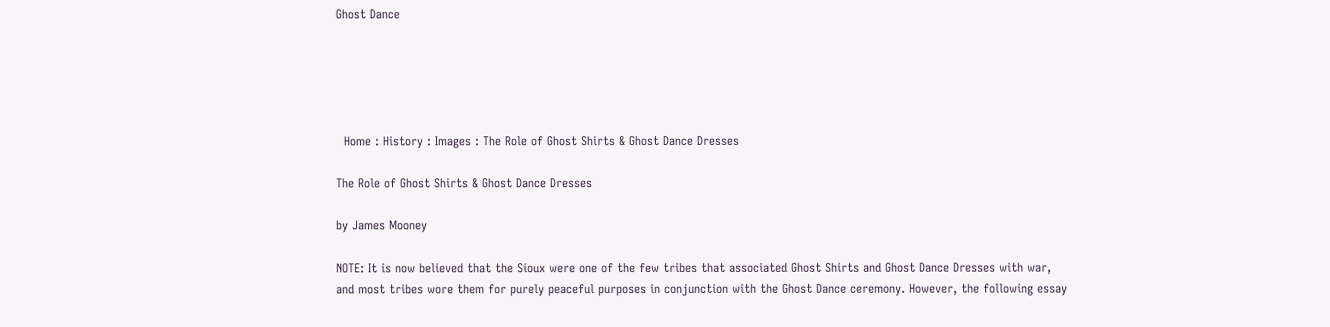Ghost Dance





  Home : History : Images : The Role of Ghost Shirts & Ghost Dance Dresses

The Role of Ghost Shirts & Ghost Dance Dresses

by James Mooney

NOTE: It is now believed that the Sioux were one of the few tribes that associated Ghost Shirts and Ghost Dance Dresses with war, and most tribes wore them for purely peaceful purposes in conjunction with the Ghost Dance ceremony. However, the following essay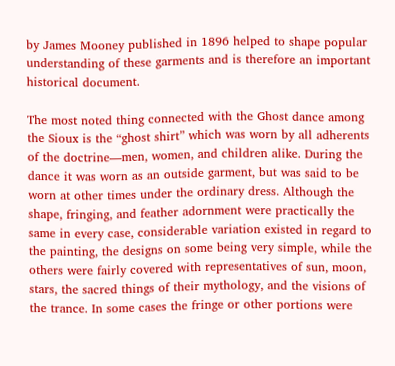by James Mooney published in 1896 helped to shape popular understanding of these garments and is therefore an important historical document.

The most noted thing connected with the Ghost dance among the Sioux is the “ghost shirt” which was worn by all adherents of the doctrine—men, women, and children alike. During the dance it was worn as an outside garment, but was said to be worn at other times under the ordinary dress. Although the shape, fringing, and feather adornment were practically the same in every case, considerable variation existed in regard to the painting, the designs on some being very simple, while the others were fairly covered with representatives of sun, moon, stars, the sacred things of their mythology, and the visions of the trance. In some cases the fringe or other portions were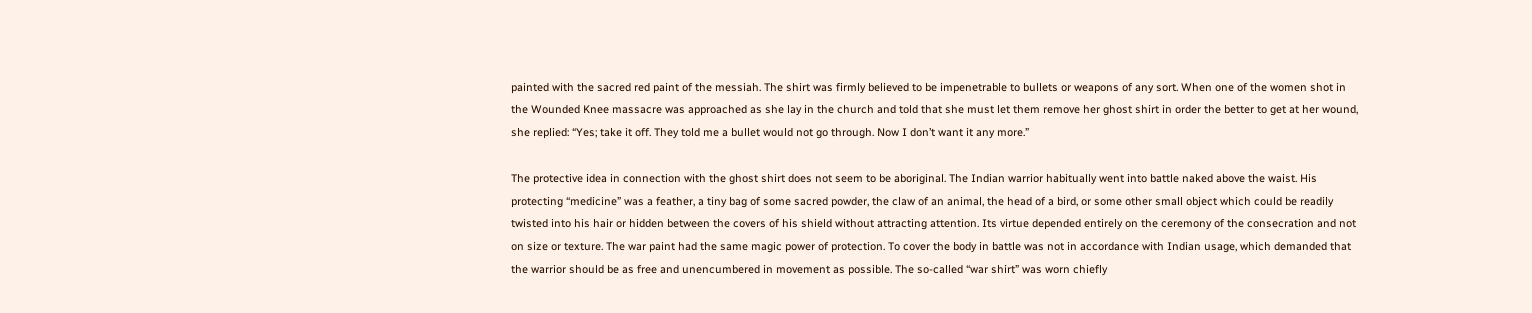painted with the sacred red paint of the messiah. The shirt was firmly believed to be impenetrable to bullets or weapons of any sort. When one of the women shot in the Wounded Knee massacre was approached as she lay in the church and told that she must let them remove her ghost shirt in order the better to get at her wound, she replied: “Yes; take it off. They told me a bullet would not go through. Now I don’t want it any more.”

The protective idea in connection with the ghost shirt does not seem to be aboriginal. The Indian warrior habitually went into battle naked above the waist. His protecting “medicine” was a feather, a tiny bag of some sacred powder, the claw of an animal, the head of a bird, or some other small object which could be readily twisted into his hair or hidden between the covers of his shield without attracting attention. Its virtue depended entirely on the ceremony of the consecration and not on size or texture. The war paint had the same magic power of protection. To cover the body in battle was not in accordance with Indian usage, which demanded that the warrior should be as free and unencumbered in movement as possible. The so-called “war shirt” was worn chiefly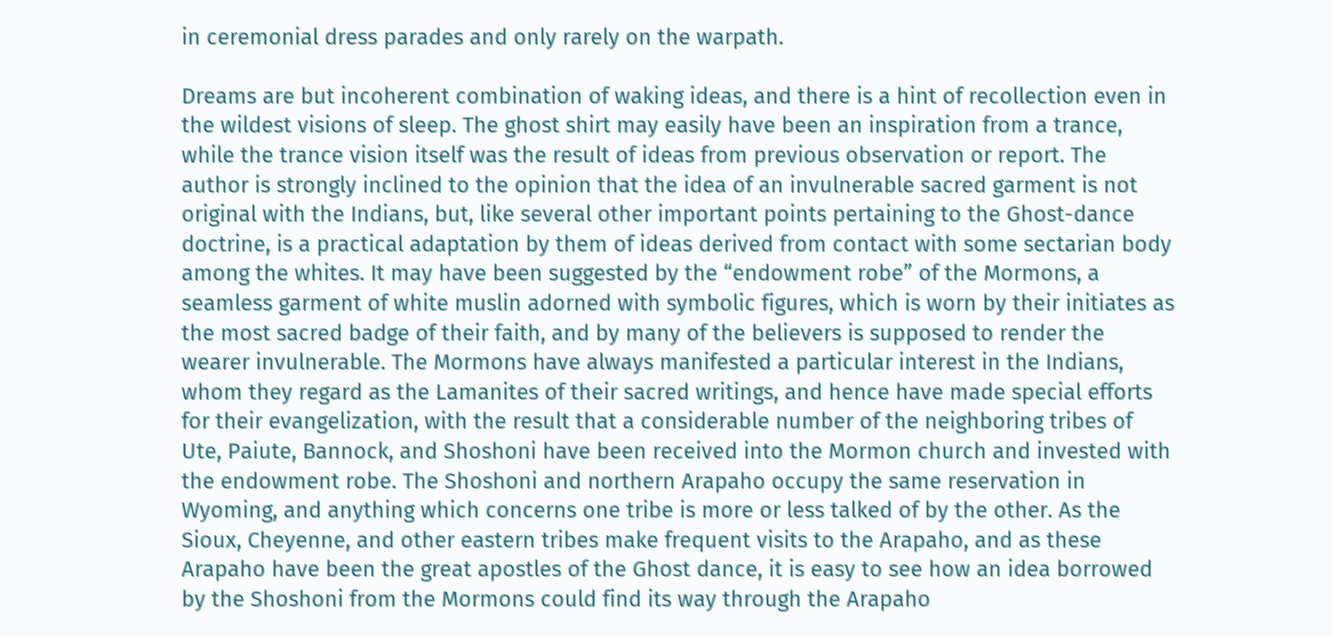in ceremonial dress parades and only rarely on the warpath.

Dreams are but incoherent combination of waking ideas, and there is a hint of recollection even in the wildest visions of sleep. The ghost shirt may easily have been an inspiration from a trance, while the trance vision itself was the result of ideas from previous observation or report. The author is strongly inclined to the opinion that the idea of an invulnerable sacred garment is not original with the Indians, but, like several other important points pertaining to the Ghost-dance doctrine, is a practical adaptation by them of ideas derived from contact with some sectarian body among the whites. It may have been suggested by the “endowment robe” of the Mormons, a seamless garment of white muslin adorned with symbolic figures, which is worn by their initiates as the most sacred badge of their faith, and by many of the believers is supposed to render the wearer invulnerable. The Mormons have always manifested a particular interest in the Indians, whom they regard as the Lamanites of their sacred writings, and hence have made special efforts for their evangelization, with the result that a considerable number of the neighboring tribes of Ute, Paiute, Bannock, and Shoshoni have been received into the Mormon church and invested with the endowment robe. The Shoshoni and northern Arapaho occupy the same reservation in Wyoming, and anything which concerns one tribe is more or less talked of by the other. As the Sioux, Cheyenne, and other eastern tribes make frequent visits to the Arapaho, and as these Arapaho have been the great apostles of the Ghost dance, it is easy to see how an idea borrowed by the Shoshoni from the Mormons could find its way through the Arapaho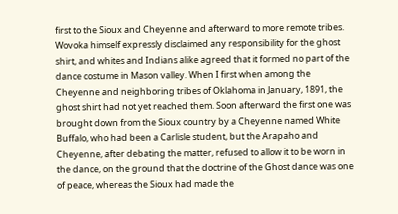first to the Sioux and Cheyenne and afterward to more remote tribes. Wovoka himself expressly disclaimed any responsibility for the ghost shirt, and whites and Indians alike agreed that it formed no part of the dance costume in Mason valley. When I first when among the Cheyenne and neighboring tribes of Oklahoma in January, 1891, the ghost shirt had not yet reached them. Soon afterward the first one was brought down from the Sioux country by a Cheyenne named White Buffalo, who had been a Carlisle student, but the Arapaho and Cheyenne, after debating the matter, refused to allow it to be worn in the dance, on the ground that the doctrine of the Ghost dance was one of peace, whereas the Sioux had made the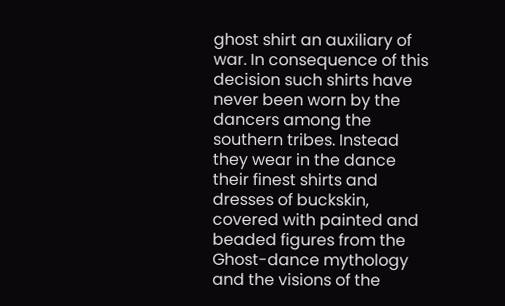ghost shirt an auxiliary of war. In consequence of this decision such shirts have never been worn by the dancers among the southern tribes. Instead they wear in the dance their finest shirts and dresses of buckskin, covered with painted and beaded figures from the Ghost-dance mythology and the visions of the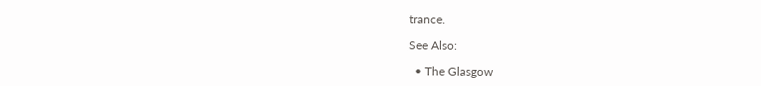trance.

See Also:

  • The Glasgow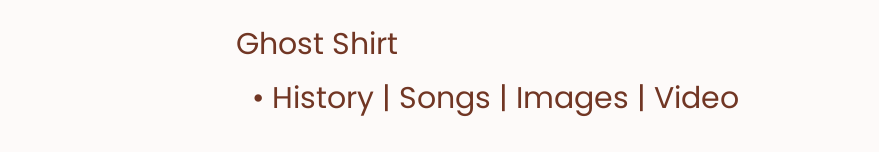Ghost Shirt
  • History | Songs | Images | Video